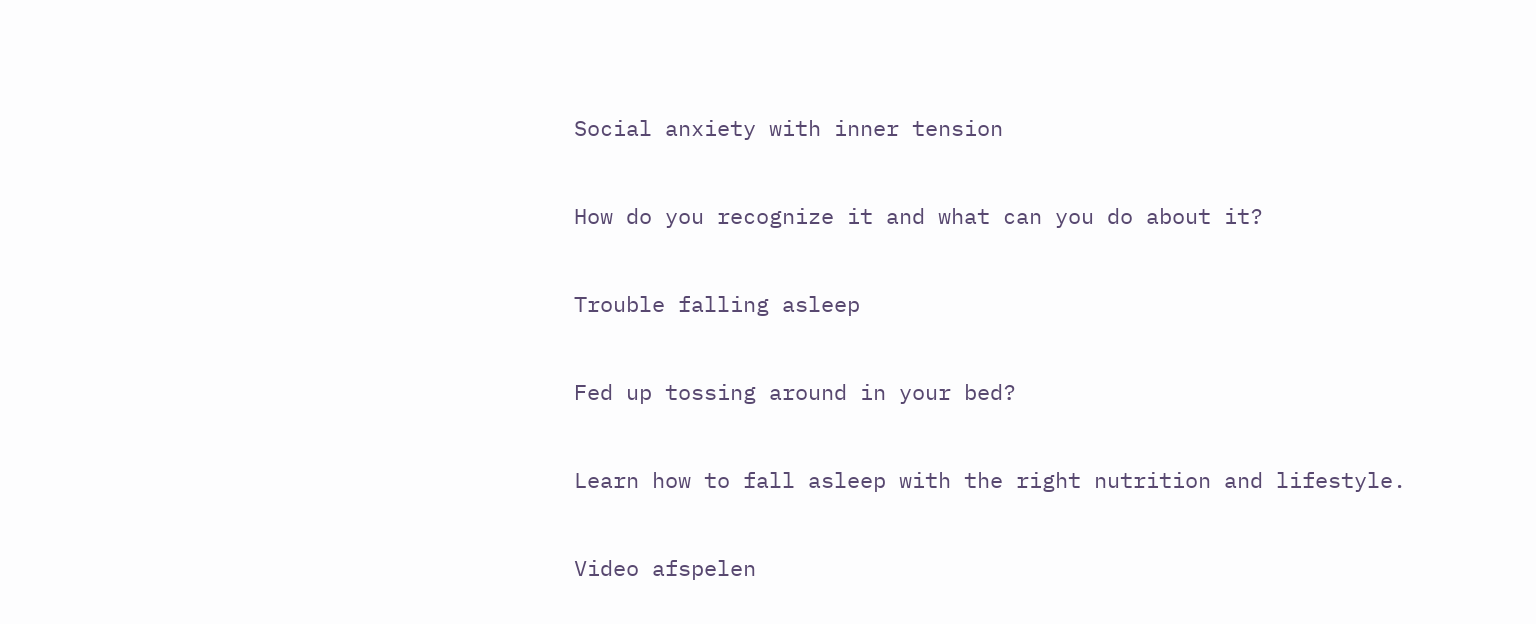Social anxiety with inner tension

How do you recognize it and what can you do about it?

Trouble falling asleep

Fed up tossing around in your bed?

Learn how to fall asleep with the right nutrition and lifestyle.

Video afspelen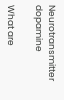Neurotransmitter dopamine

What are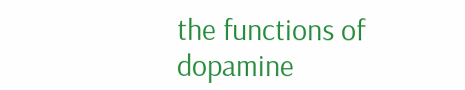the functions of dopamine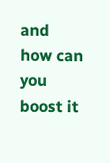and how can you boost it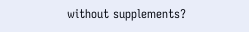without supplements?